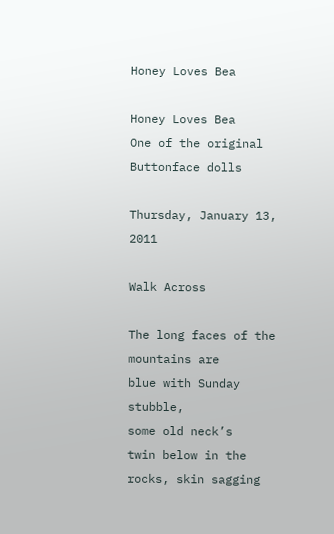Honey Loves Bea

Honey Loves Bea
One of the original Buttonface dolls

Thursday, January 13, 2011

Walk Across

The long faces of the mountains are
blue with Sunday stubble,
some old neck’s
twin below in the
rocks, skin sagging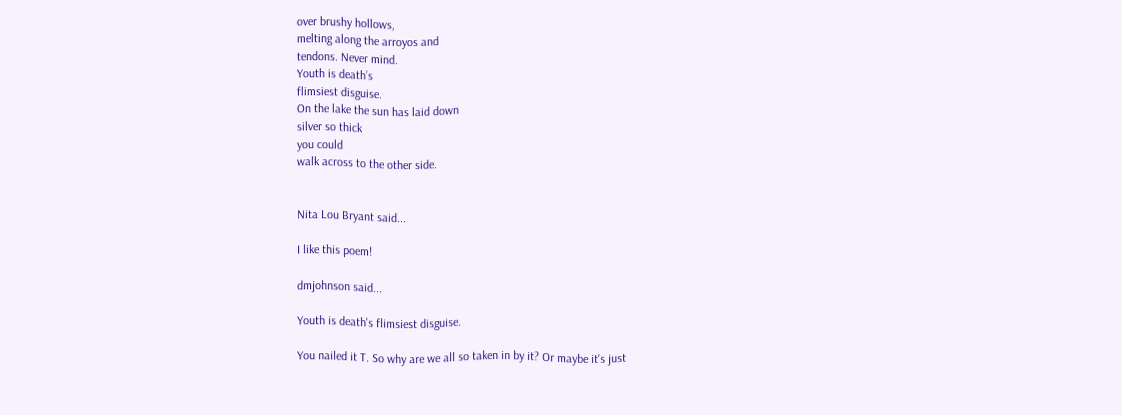over brushy hollows,
melting along the arroyos and
tendons. Never mind.
Youth is death’s
flimsiest disguise.
On the lake the sun has laid down
silver so thick
you could
walk across to the other side.


Nita Lou Bryant said...

I like this poem!

dmjohnson said...

Youth is death's flimsiest disguise.

You nailed it T. So why are we all so taken in by it? Or maybe it's just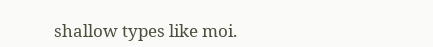shallow types like moi.